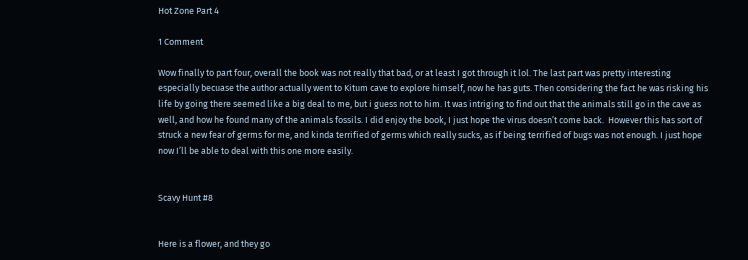Hot Zone Part 4

1 Comment

Wow finally to part four, overall the book was not really that bad, or at least I got through it lol. The last part was pretty interesting especially becuase the author actually went to Kitum cave to explore himself, now he has guts. Then considering the fact he was risking his life by going there seemed like a big deal to me, but i guess not to him. It was intriging to find out that the animals still go in the cave as well, and how he found many of the animals fossils. I did enjoy the book, I just hope the virus doesn’t come back.  However this has sort of struck a new fear of germs for me, and kinda terrified of germs which really sucks, as if being terrified of bugs was not enough. I just hope now I’ll be able to deal with this one more easily.


Scavy Hunt #8


Here is a flower, and they go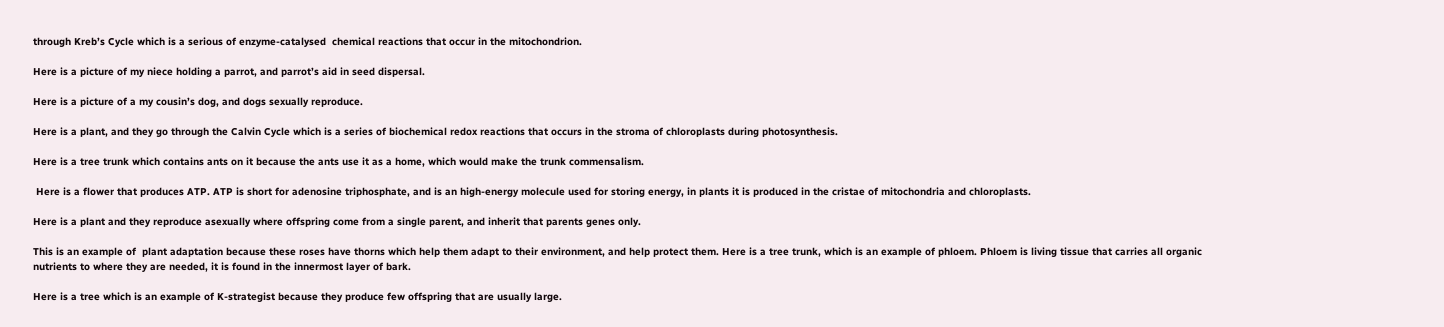through Kreb’s Cycle which is a serious of enzyme-catalysed  chemical reactions that occur in the mitochondrion.

Here is a picture of my niece holding a parrot, and parrot’s aid in seed dispersal.

Here is a picture of a my cousin’s dog, and dogs sexually reproduce.

Here is a plant, and they go through the Calvin Cycle which is a series of biochemical redox reactions that occurs in the stroma of chloroplasts during photosynthesis.

Here is a tree trunk which contains ants on it because the ants use it as a home, which would make the trunk commensalism.

 Here is a flower that produces ATP. ATP is short for adenosine triphosphate, and is an high-energy molecule used for storing energy, in plants it is produced in the cristae of mitochondria and chloroplasts.

Here is a plant and they reproduce asexually where offspring come from a single parent, and inherit that parents genes only.

This is an example of  plant adaptation because these roses have thorns which help them adapt to their environment, and help protect them. Here is a tree trunk, which is an example of phloem. Phloem is living tissue that carries all organic nutrients to where they are needed, it is found in the innermost layer of bark.

Here is a tree which is an example of K-strategist because they produce few offspring that are usually large.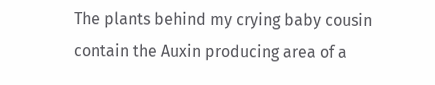The plants behind my crying baby cousin contain the Auxin producing area of a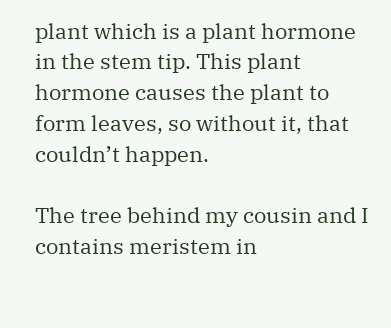plant which is a plant hormone in the stem tip. This plant hormone causes the plant to form leaves, so without it, that couldn’t happen.

The tree behind my cousin and I contains meristem in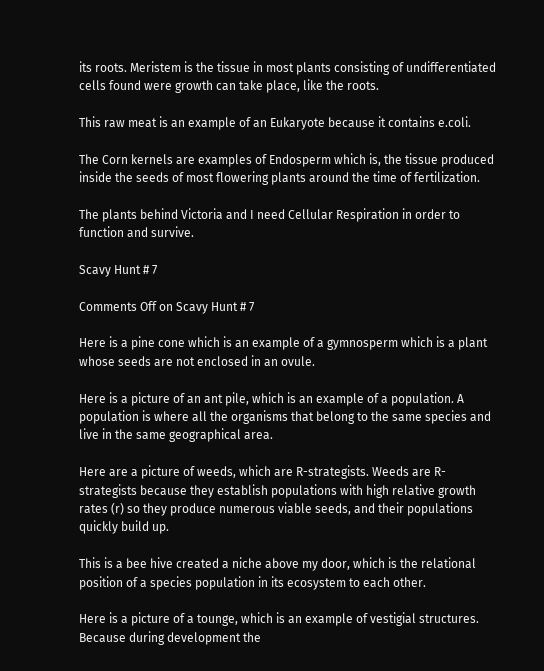its roots. Meristem is the tissue in most plants consisting of undifferentiated cells found were growth can take place, like the roots.

This raw meat is an example of an Eukaryote because it contains e.coli.

The Corn kernels are examples of Endosperm which is, the tissue produced inside the seeds of most flowering plants around the time of fertilization.

The plants behind Victoria and I need Cellular Respiration in order to function and survive.

Scavy Hunt # 7

Comments Off on Scavy Hunt # 7

Here is a pine cone which is an example of a gymnosperm which is a plant whose seeds are not enclosed in an ovule.

Here is a picture of an ant pile, which is an example of a population. A population is where all the organisms that belong to the same species and live in the same geographical area.

Here are a picture of weeds, which are R-strategists. Weeds are R-strategists because they establish populations with high relative growth rates (r) so they produce numerous viable seeds, and their populations quickly build up.

This is a bee hive created a niche above my door, which is the relational position of a species population in its ecosystem to each other.

Here is a picture of a tounge, which is an example of vestigial structures. Because during development the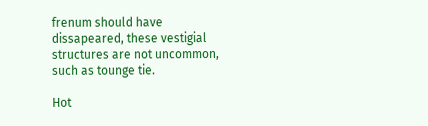frenum should have dissapeared, these vestigial structures are not uncommon, such as tounge tie.

Hot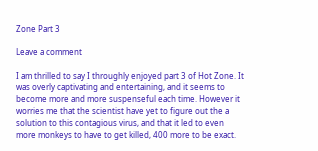Zone Part 3

Leave a comment

I am thrilled to say I throughly enjoyed part 3 of Hot Zone. It was overly captivating and entertaining, and it seems to become more and more suspenseful each time. However it worries me that the scientist have yet to figure out the a solution to this contagious virus, and that it led to even more monkeys to have to get killed, 400 more to be exact.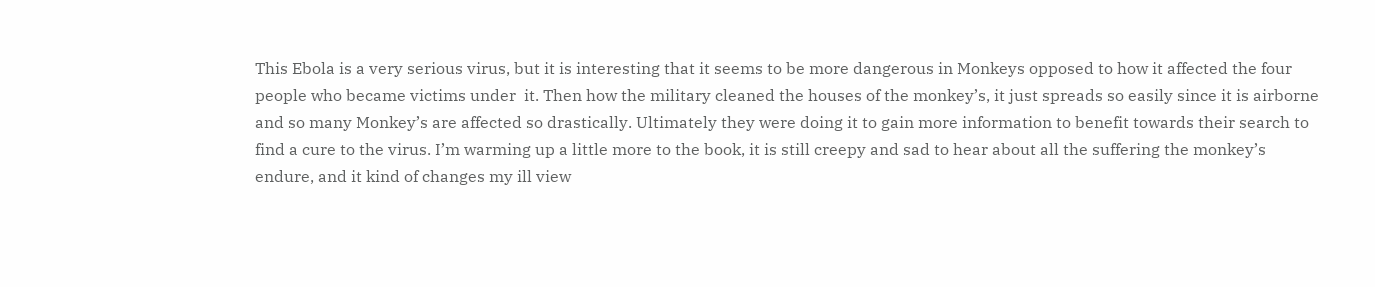This Ebola is a very serious virus, but it is interesting that it seems to be more dangerous in Monkeys opposed to how it affected the four people who became victims under  it. Then how the military cleaned the houses of the monkey’s, it just spreads so easily since it is airborne and so many Monkey’s are affected so drastically. Ultimately they were doing it to gain more information to benefit towards their search to find a cure to the virus. I’m warming up a little more to the book, it is still creepy and sad to hear about all the suffering the monkey’s endure, and it kind of changes my ill view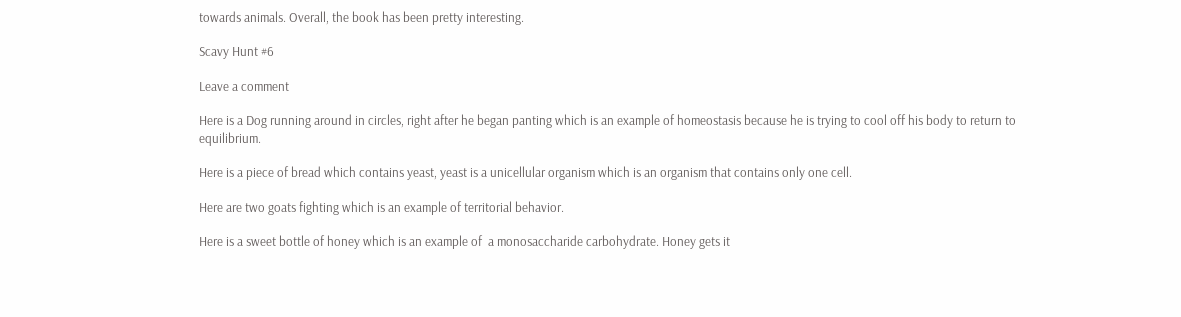towards animals. Overall, the book has been pretty interesting.

Scavy Hunt #6

Leave a comment

Here is a Dog running around in circles, right after he began panting which is an example of homeostasis because he is trying to cool off his body to return to equilibrium.

Here is a piece of bread which contains yeast, yeast is a unicellular organism which is an organism that contains only one cell.

Here are two goats fighting which is an example of territorial behavior.

Here is a sweet bottle of honey which is an example of  a monosaccharide carbohydrate. Honey gets it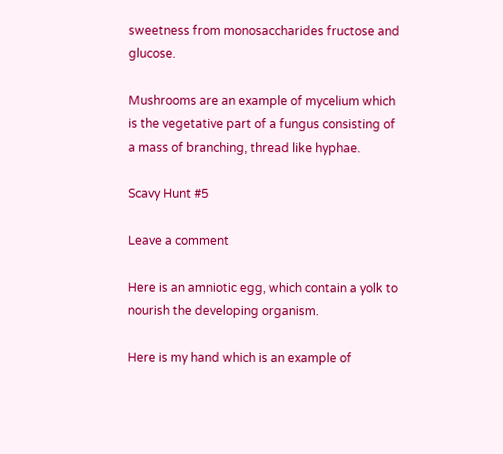sweetness from monosaccharides fructose and glucose.

Mushrooms are an example of mycelium which is the vegetative part of a fungus consisting of a mass of branching, thread like hyphae.

Scavy Hunt #5

Leave a comment

Here is an amniotic egg, which contain a yolk to nourish the developing organism.

Here is my hand which is an example of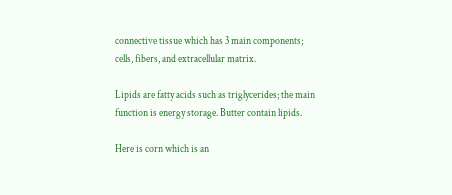connective tissue which has 3 main components; cells, fibers, and extracellular matrix.

Lipids are fatty acids such as triglycerides; the main function is energy storage. Butter contain lipids.

Here is corn which is an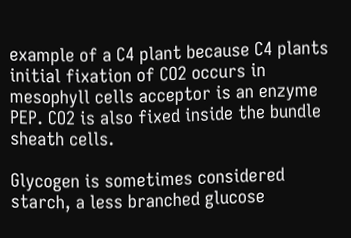example of a C4 plant because C4 plants initial fixation of CO2 occurs in mesophyll cells acceptor is an enzyme PEP. CO2 is also fixed inside the bundle sheath cells.

Glycogen is sometimes considered starch, a less branched glucose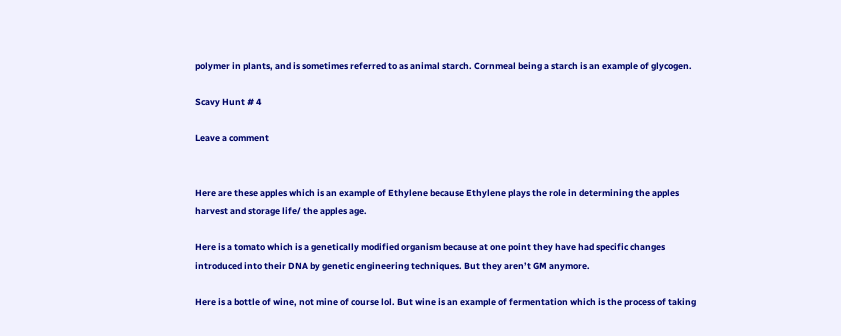polymer in plants, and is sometimes referred to as animal starch. Cornmeal being a starch is an example of glycogen.

Scavy Hunt # 4

Leave a comment


Here are these apples which is an example of Ethylene because Ethylene plays the role in determining the apples harvest and storage life/ the apples age.

Here is a tomato which is a genetically modified organism because at one point they have had specific changes introduced into their DNA by genetic engineering techniques. But they aren’t GM anymore.

Here is a bottle of wine, not mine of course lol. But wine is an example of fermentation which is the process of taking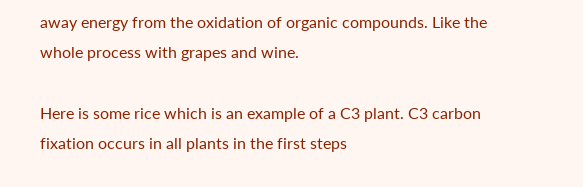away energy from the oxidation of organic compounds. Like the whole process with grapes and wine.

Here is some rice which is an example of a C3 plant. C3 carbon fixation occurs in all plants in the first steps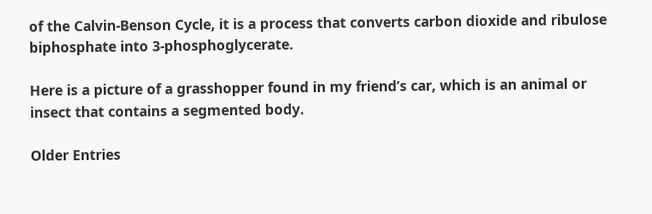of the Calvin-Benson Cycle, it is a process that converts carbon dioxide and ribulose biphosphate into 3-phosphoglycerate.

Here is a picture of a grasshopper found in my friend’s car, which is an animal or insect that contains a segmented body.

Older Entries